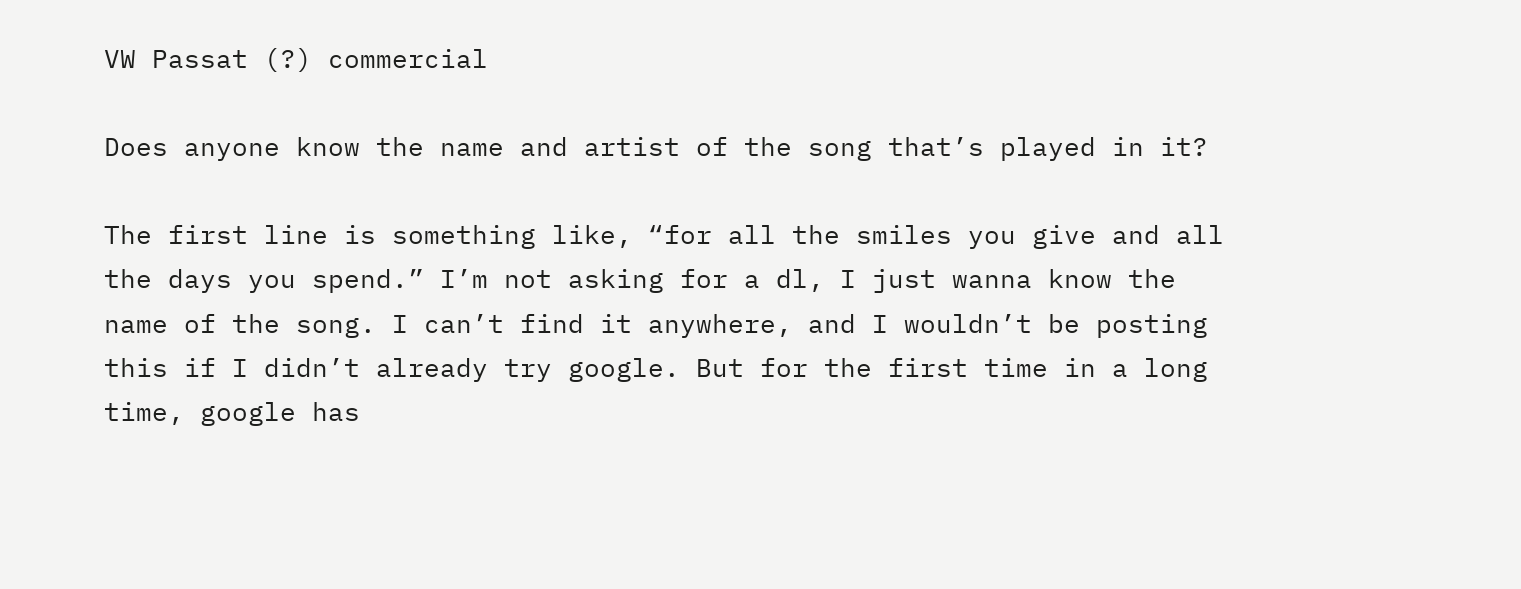VW Passat (?) commercial

Does anyone know the name and artist of the song that’s played in it?

The first line is something like, “for all the smiles you give and all the days you spend.” I’m not asking for a dl, I just wanna know the name of the song. I can’t find it anywhere, and I wouldn’t be posting this if I didn’t already try google. But for the first time in a long time, google has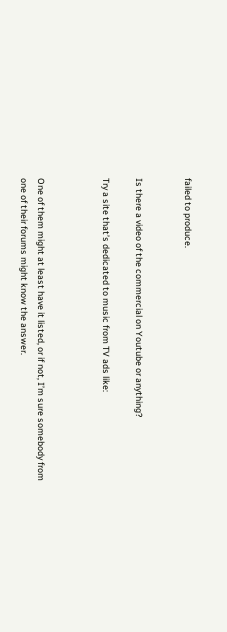failed to produce.


Is there a video of the commercial on Youtube or anything?

Try a site that’s dedicated to music from TV ads like:



One of them might at least have it listed, or if not, I’m sure somebody from one of their forums might know the answer.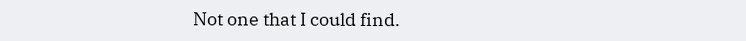Not one that I could find.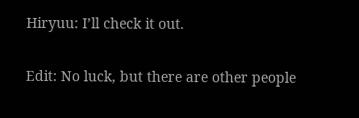Hiryuu: I’ll check it out.

Edit: No luck, but there are other people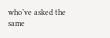who’ve asked the same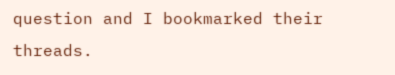question and I bookmarked their threads.